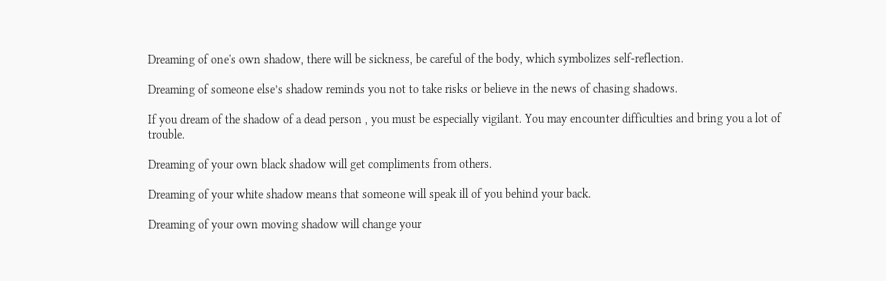Dreaming of one's own shadow, there will be sickness, be careful of the body, which symbolizes self-reflection.

Dreaming of someone else’s shadow reminds you not to take risks or believe in the news of chasing shadows.

If you dream of the shadow of a dead person , you must be especially vigilant. You may encounter difficulties and bring you a lot of trouble.

Dreaming of your own black shadow will get compliments from others.

Dreaming of your white shadow means that someone will speak ill of you behind your back.

Dreaming of your own moving shadow will change your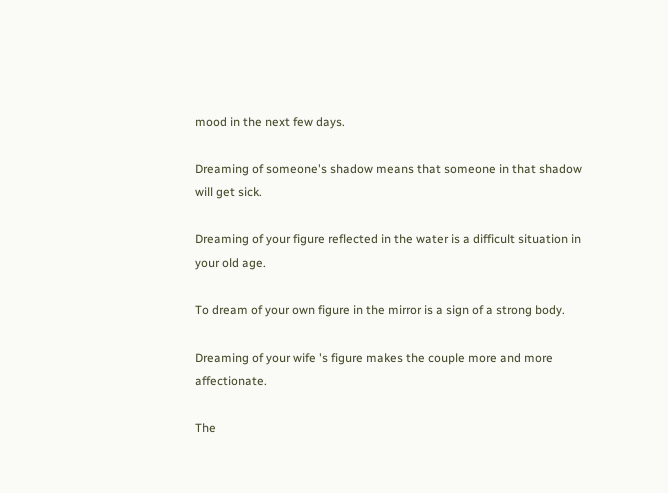mood in the next few days.

Dreaming of someone's shadow means that someone in that shadow will get sick.

Dreaming of your figure reflected in the water is a difficult situation in your old age.

To dream of your own figure in the mirror is a sign of a strong body.

Dreaming of your wife 's figure makes the couple more and more affectionate.

The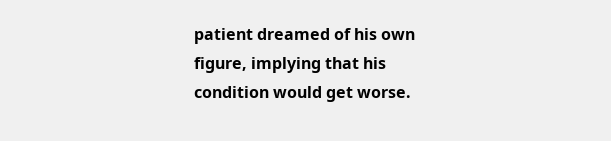patient dreamed of his own figure, implying that his condition would get worse.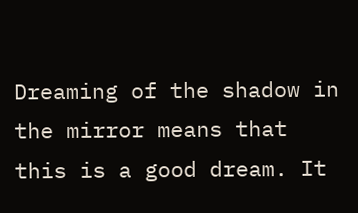Dreaming of the shadow in the mirror means that this is a good dream. It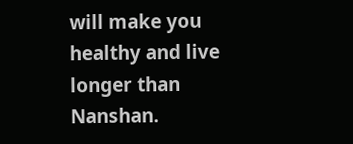will make you healthy and live longer than Nanshan.